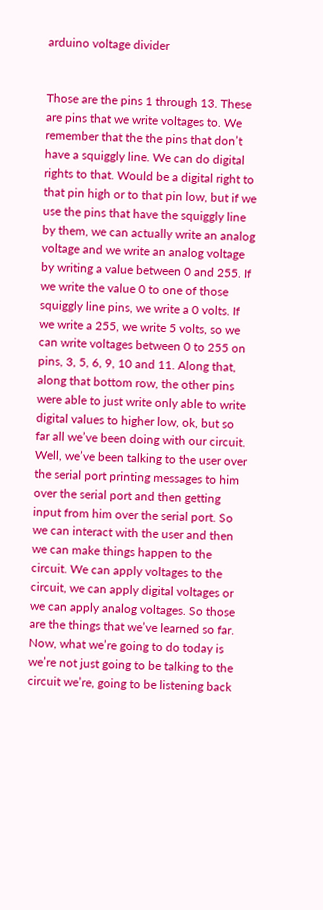arduino voltage divider


Those are the pins 1 through 13. These are pins that we write voltages to. We remember that the the pins that don’t have a squiggly line. We can do digital rights to that. Would be a digital right to that pin high or to that pin low, but if we use the pins that have the squiggly line by them, we can actually write an analog voltage and we write an analog voltage by writing a value between 0 and 255. If we write the value 0 to one of those squiggly line pins, we write a 0 volts. If we write a 255, we write 5 volts, so we can write voltages between 0 to 255 on pins, 3, 5, 6, 9, 10 and 11. Along that, along that bottom row, the other pins were able to just write only able to write digital values to higher low, ok, but so far all we’ve been doing with our circuit. Well, we’ve been talking to the user over the serial port printing messages to him over the serial port and then getting input from him over the serial port. So we can interact with the user and then we can make things happen to the circuit. We can apply voltages to the circuit, we can apply digital voltages or we can apply analog voltages. So those are the things that we’ve learned so far. Now, what we’re going to do today is we’re not just going to be talking to the circuit we’re, going to be listening back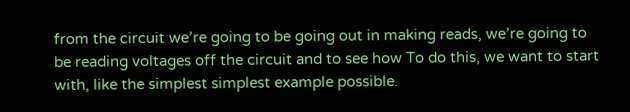from the circuit we’re going to be going out in making reads, we’re going to be reading voltages off the circuit and to see how To do this, we want to start with, like the simplest simplest example possible.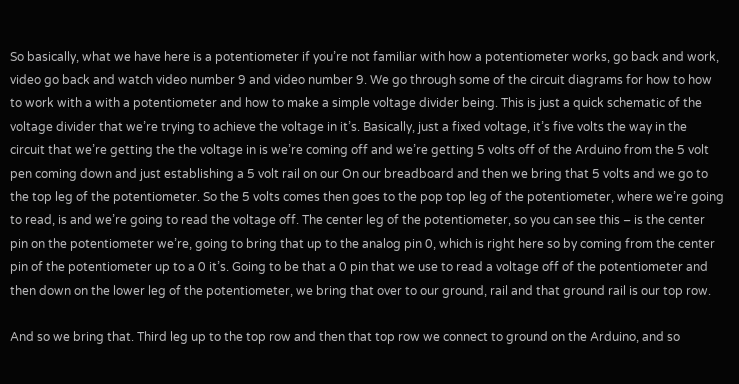So basically, what we have here is a potentiometer if you’re not familiar with how a potentiometer works, go back and work, video go back and watch video number 9 and video number 9. We go through some of the circuit diagrams for how to how to work with a with a potentiometer and how to make a simple voltage divider being. This is just a quick schematic of the voltage divider that we’re trying to achieve the voltage in it’s. Basically, just a fixed voltage, it’s five volts the way in the circuit that we’re getting the the voltage in is we’re coming off and we’re getting 5 volts off of the Arduino from the 5 volt pen coming down and just establishing a 5 volt rail on our On our breadboard and then we bring that 5 volts and we go to the top leg of the potentiometer. So the 5 volts comes then goes to the pop top leg of the potentiometer, where we’re going to read, is and we’re going to read the voltage off. The center leg of the potentiometer, so you can see this – is the center pin on the potentiometer we’re, going to bring that up to the analog pin 0, which is right here so by coming from the center pin of the potentiometer up to a 0 it’s. Going to be that a 0 pin that we use to read a voltage off of the potentiometer and then down on the lower leg of the potentiometer, we bring that over to our ground, rail and that ground rail is our top row.

And so we bring that. Third leg up to the top row and then that top row we connect to ground on the Arduino, and so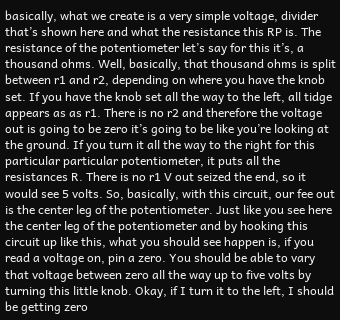basically, what we create is a very simple voltage, divider that’s shown here and what the resistance this RP is. The resistance of the potentiometer let’s say for this it’s, a thousand ohms. Well, basically, that thousand ohms is split between r1 and r2, depending on where you have the knob set. If you have the knob set all the way to the left, all tidge appears as as r1. There is no r2 and therefore the voltage out is going to be zero it’s going to be like you’re looking at the ground. If you turn it all the way to the right for this particular particular potentiometer, it puts all the resistances R. There is no r1 V out seized the end, so it would see 5 volts. So, basically, with this circuit, our fee out is the center leg of the potentiometer. Just like you see here the center leg of the potentiometer and by hooking this circuit up like this, what you should see happen is, if you read a voltage on, pin a zero. You should be able to vary that voltage between zero all the way up to five volts by turning this little knob. Okay, if I turn it to the left, I should be getting zero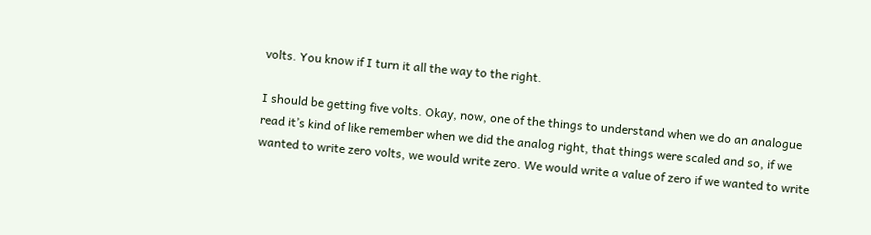volts. You know if I turn it all the way to the right.

I should be getting five volts. Okay, now, one of the things to understand when we do an analogue read it’s kind of like remember when we did the analog right, that things were scaled and so, if we wanted to write zero volts, we would write zero. We would write a value of zero if we wanted to write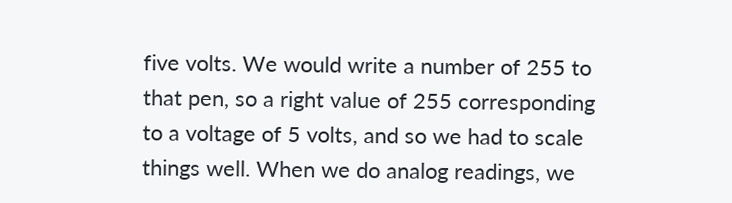five volts. We would write a number of 255 to that pen, so a right value of 255 corresponding to a voltage of 5 volts, and so we had to scale things well. When we do analog readings, we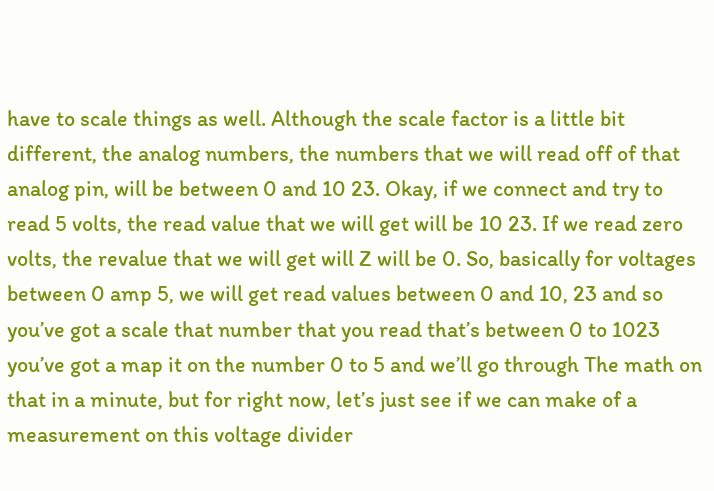have to scale things as well. Although the scale factor is a little bit different, the analog numbers, the numbers that we will read off of that analog pin, will be between 0 and 10 23. Okay, if we connect and try to read 5 volts, the read value that we will get will be 10 23. If we read zero volts, the revalue that we will get will Z will be 0. So, basically for voltages between 0 amp 5, we will get read values between 0 and 10, 23 and so you’ve got a scale that number that you read that’s between 0 to 1023 you’ve got a map it on the number 0 to 5 and we’ll go through The math on that in a minute, but for right now, let’s just see if we can make of a measurement on this voltage divider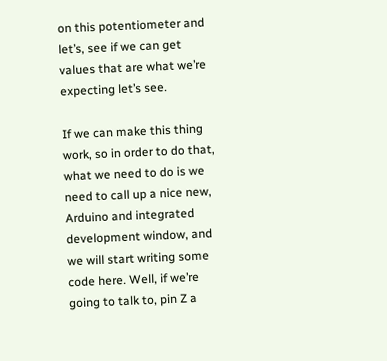on this potentiometer and let’s, see if we can get values that are what we’re expecting let’s see.

If we can make this thing work, so in order to do that, what we need to do is we need to call up a nice new, Arduino and integrated development window, and we will start writing some code here. Well, if we’re going to talk to, pin Z a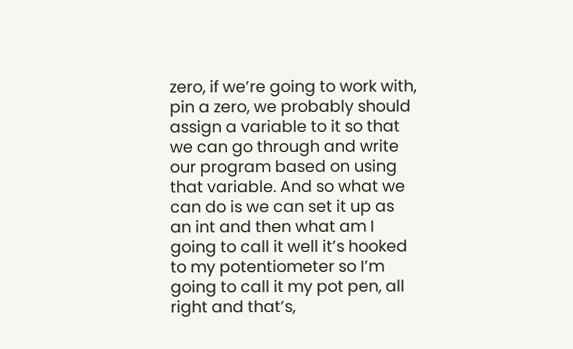zero, if we’re going to work with, pin a zero, we probably should assign a variable to it so that we can go through and write our program based on using that variable. And so what we can do is we can set it up as an int and then what am I going to call it well it’s hooked to my potentiometer so I’m going to call it my pot pen, all right and that’s,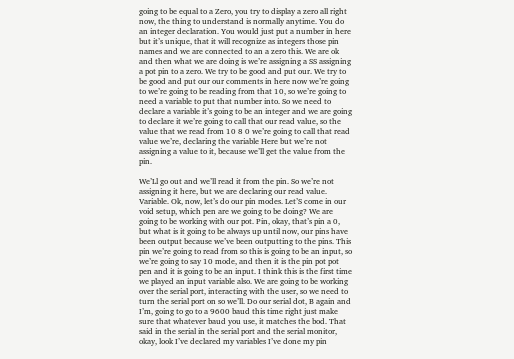going to be equal to a Zero, you try to display a zero all right now, the thing to understand is normally anytime. You do an integer declaration. You would just put a number in here but it’s unique, that it will recognize as integers those pin names and we are connected to an a zero this. We are ok and then what we are doing is we’re assigning a SS assigning a pot pin to a zero. We try to be good and put our. We try to be good and put our our comments in here now we’re going to we’re going to be reading from that 10, so we’re going to need a variable to put that number into. So we need to declare a variable it’s going to be an integer and we are going to declare it we’re going to call that our read value, so the value that we read from 10 8 0 we’re going to call that read value we’re, declaring the variable Here but we’re not assigning a value to it, because we’ll get the value from the pin.

We’Ll go out and we’ll read it from the pin. So we’re not assigning it here, but we are declaring our read value. Variable. Ok, now, let’s do our pin modes. Let’S come in our void setup, which pen are we going to be doing? We are going to be working with our pot. Pin, okay, that’s pin a 0, but what is it going to be always up until now, our pins have been output because we’ve been outputting to the pins. This pin we’re going to read from so this is going to be an input, so we’re going to say 10 mode, and then it is the pin pot pot pen and it is going to be an input. I think this is the first time we played an input variable also. We are going to be working over the serial port, interacting with the user, so we need to turn the serial port on so we’ll. Do our serial dot, B again and I’m, going to go to a 9600 baud this time right just make sure that whatever baud you use, it matches the bod. That said in the serial in the serial port and the serial monitor, okay, look I’ve declared my variables I’ve done my pin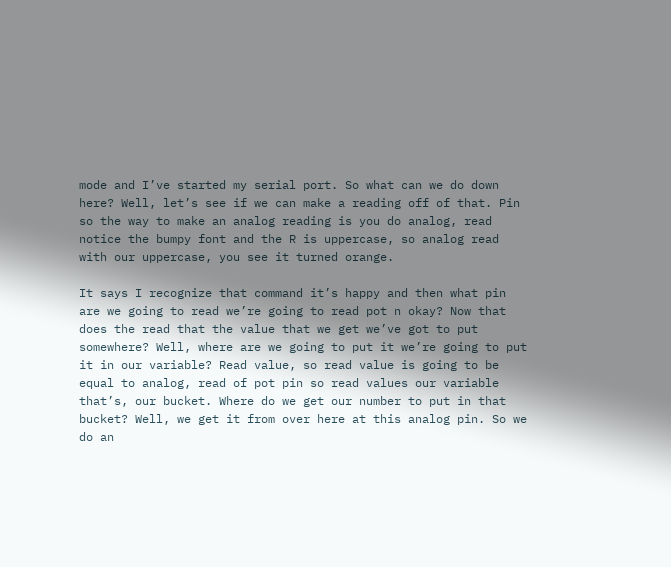mode and I’ve started my serial port. So what can we do down here? Well, let’s see if we can make a reading off of that. Pin so the way to make an analog reading is you do analog, read notice the bumpy font and the R is uppercase, so analog read with our uppercase, you see it turned orange.

It says I recognize that command it’s happy and then what pin are we going to read we’re going to read pot n okay? Now that does the read that the value that we get we’ve got to put somewhere? Well, where are we going to put it we’re going to put it in our variable? Read value, so read value is going to be equal to analog, read of pot pin so read values our variable that’s, our bucket. Where do we get our number to put in that bucket? Well, we get it from over here at this analog pin. So we do an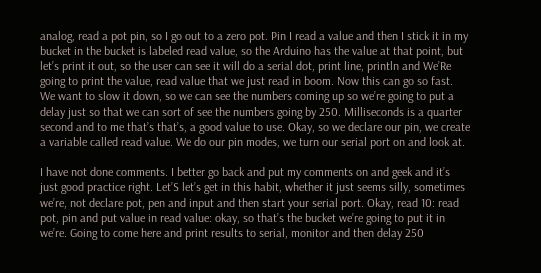analog, read a pot pin, so I go out to a zero pot. Pin I read a value and then I stick it in my bucket in the bucket is labeled read value, so the Arduino has the value at that point, but let’s print it out, so the user can see it will do a serial dot, print line, println and We’Re going to print the value, read value that we just read in boom. Now this can go so fast. We want to slow it down, so we can see the numbers coming up so we’re going to put a delay just so that we can sort of see the numbers going by 250. Milliseconds is a quarter second and to me that’s that’s, a good value to use. Okay, so we declare our pin, we create a variable called read value. We do our pin modes, we turn our serial port on and look at.

I have not done comments. I better go back and put my comments on and geek and it’s just good practice right. Let’S let’s get in this habit, whether it just seems silly, sometimes we’re, not declare pot, pen and input and then start your serial port. Okay, read 10: read pot, pin and put value in read value: okay, so that’s the bucket we’re going to put it in we’re. Going to come here and print results to serial, monitor and then delay 250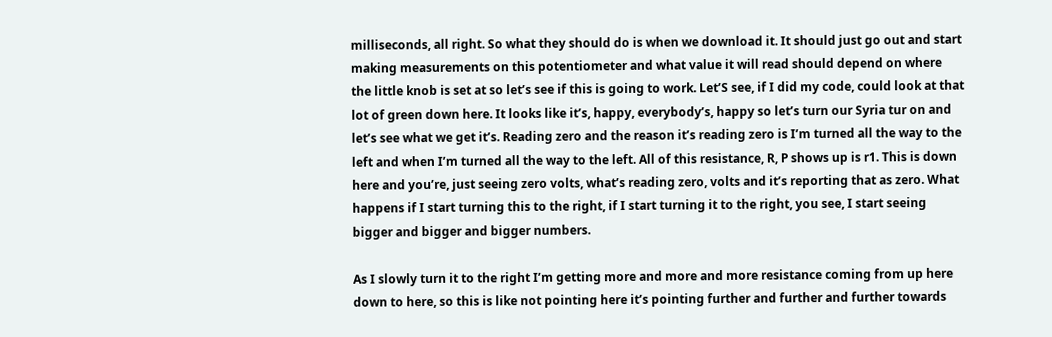milliseconds, all right. So what they should do is when we download it. It should just go out and start making measurements on this potentiometer and what value it will read should depend on where the little knob is set at so let’s see if this is going to work. Let’S see, if I did my code, could look at that lot of green down here. It looks like it’s, happy, everybody’s, happy so let’s turn our Syria tur on and let’s see what we get it’s. Reading zero and the reason it’s reading zero is I’m turned all the way to the left and when I’m turned all the way to the left. All of this resistance, R, P shows up is r1. This is down here and you’re, just seeing zero volts, what’s reading zero, volts and it’s reporting that as zero. What happens if I start turning this to the right, if I start turning it to the right, you see, I start seeing bigger and bigger and bigger numbers.

As I slowly turn it to the right I’m getting more and more and more resistance coming from up here down to here, so this is like not pointing here it’s pointing further and further and further towards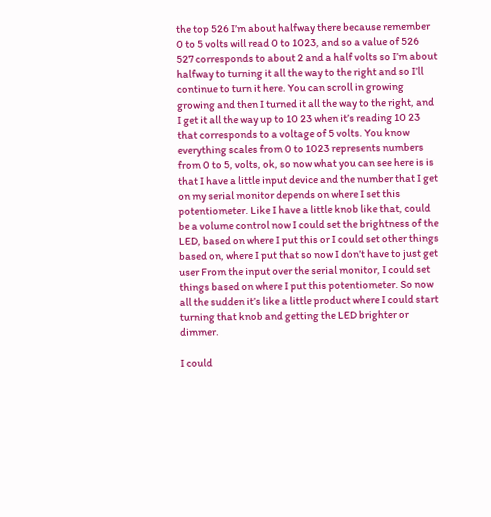the top 526 I’m about halfway there because remember 0 to 5 volts will read 0 to 1023, and so a value of 526 527 corresponds to about 2 and a half volts so I’m about halfway to turning it all the way to the right and so I’ll continue to turn it here. You can scroll in growing growing and then I turned it all the way to the right, and I get it all the way up to 10 23 when it’s reading 10 23 that corresponds to a voltage of 5 volts. You know everything scales from 0 to 1023 represents numbers from 0 to 5, volts, ok, so now what you can see here is is that I have a little input device and the number that I get on my serial monitor depends on where I set this potentiometer. Like I have a little knob like that, could be a volume control now I could set the brightness of the LED, based on where I put this or I could set other things based on, where I put that so now I don’t have to just get user From the input over the serial monitor, I could set things based on where I put this potentiometer. So now all the sudden it’s like a little product where I could start turning that knob and getting the LED brighter or dimmer.

I could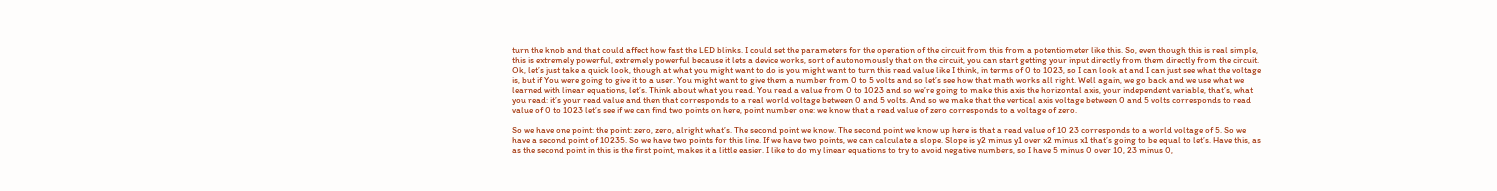turn the knob and that could affect how fast the LED blinks. I could set the parameters for the operation of the circuit from this from a potentiometer like this. So, even though this is real simple, this is extremely powerful, extremely powerful because it lets a device works, sort of autonomously that on the circuit, you can start getting your input directly from them directly from the circuit. Ok, let’s just take a quick look, though at what you might want to do is you might want to turn this read value like I think, in terms of 0 to 1023, so I can look at and I can just see what the voltage is, but if You were going to give it to a user. You might want to give them a number from 0 to 5 volts and so let’s see how that math works all right. Well again, we go back and we use what we learned with linear equations, let’s. Think about what you read. You read a value from 0 to 1023 and so we’re going to make this axis the horizontal axis, your independent variable, that’s, what you read: it’s your read value and then that corresponds to a real world voltage between 0 and 5 volts. And so we make that the vertical axis voltage between 0 and 5 volts corresponds to read value of 0 to 1023 let’s see if we can find two points on here, point number one: we know that a read value of zero corresponds to a voltage of zero.

So we have one point: the point: zero, zero, alright what’s. The second point we know. The second point we know up here is that a read value of 10 23 corresponds to a world voltage of 5. So we have a second point of 10235. So we have two points for this line. If we have two points, we can calculate a slope. Slope is y2 minus y1 over x2 minus x1 that’s going to be equal to let’s. Have this, as as the second point in this is the first point, makes it a little easier. I like to do my linear equations to try to avoid negative numbers, so I have 5 minus 0 over 10, 23 minus 0,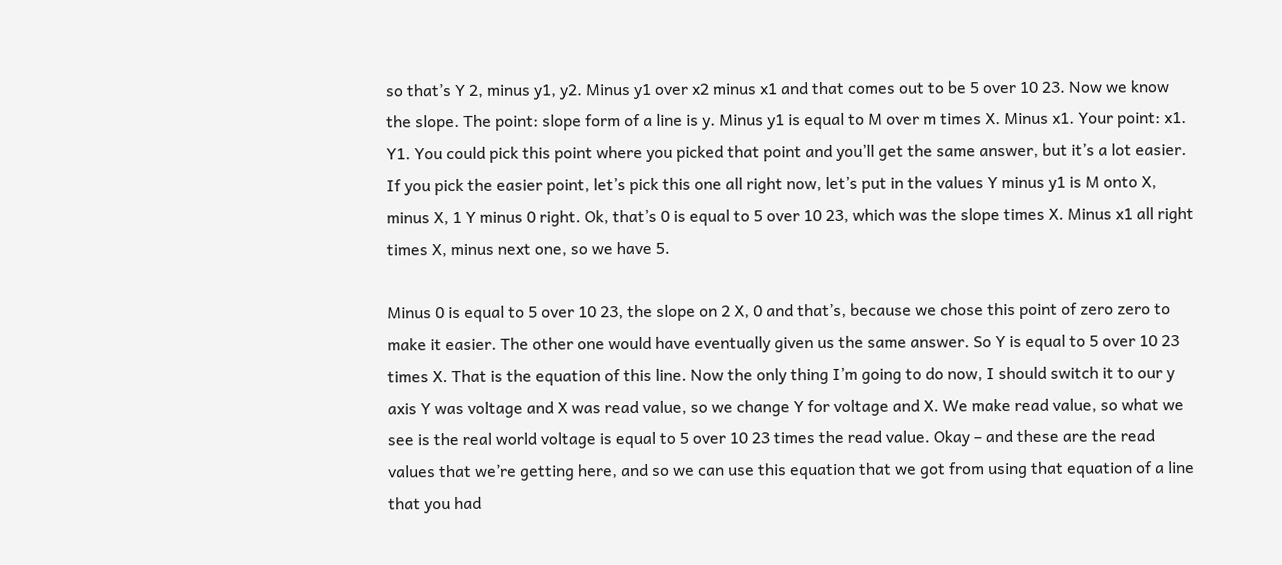so that’s Y 2, minus y1, y2. Minus y1 over x2 minus x1 and that comes out to be 5 over 10 23. Now we know the slope. The point: slope form of a line is y. Minus y1 is equal to M over m times X. Minus x1. Your point: x1. Y1. You could pick this point where you picked that point and you’ll get the same answer, but it’s a lot easier. If you pick the easier point, let’s pick this one all right now, let’s put in the values Y minus y1 is M onto X, minus X, 1 Y minus 0 right. Ok, that’s 0 is equal to 5 over 10 23, which was the slope times X. Minus x1 all right times X, minus next one, so we have 5.

Minus 0 is equal to 5 over 10 23, the slope on 2 X, 0 and that’s, because we chose this point of zero zero to make it easier. The other one would have eventually given us the same answer. So Y is equal to 5 over 10 23 times X. That is the equation of this line. Now the only thing I’m going to do now, I should switch it to our y axis Y was voltage and X was read value, so we change Y for voltage and X. We make read value, so what we see is the real world voltage is equal to 5 over 10 23 times the read value. Okay – and these are the read values that we’re getting here, and so we can use this equation that we got from using that equation of a line that you had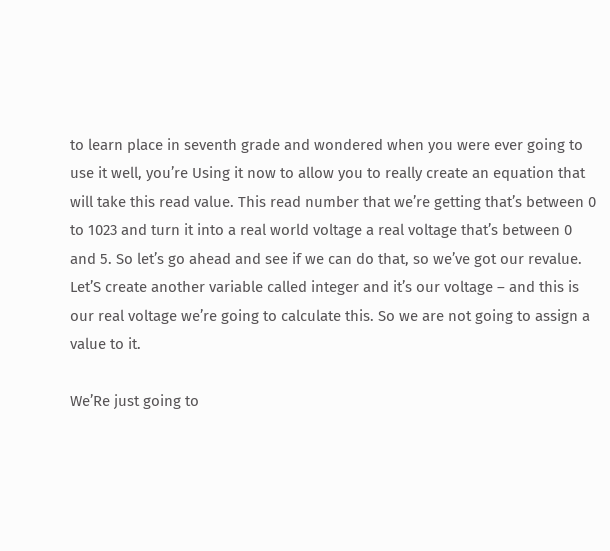to learn place in seventh grade and wondered when you were ever going to use it well, you’re Using it now to allow you to really create an equation that will take this read value. This read number that we’re getting that’s between 0 to 1023 and turn it into a real world voltage a real voltage that’s between 0 and 5. So let’s go ahead and see if we can do that, so we’ve got our revalue. Let’S create another variable called integer and it’s our voltage – and this is our real voltage we’re going to calculate this. So we are not going to assign a value to it.

We’Re just going to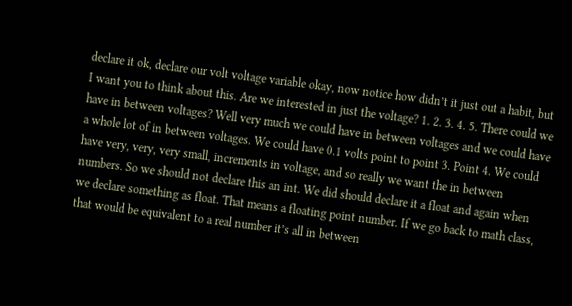declare it ok, declare our volt voltage variable okay, now notice how didn’t it just out a habit, but I want you to think about this. Are we interested in just the voltage? 1. 2. 3. 4. 5. There could we have in between voltages? Well very much we could have in between voltages and we could have a whole lot of in between voltages. We could have 0.1 volts point to point 3. Point 4. We could have very, very, very small, increments in voltage, and so really we want the in between numbers. So we should not declare this an int. We did should declare it a float and again when we declare something as float. That means a floating point number. If we go back to math class, that would be equivalent to a real number it’s all in between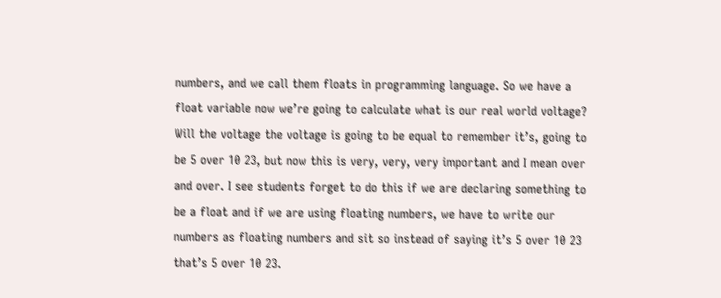numbers, and we call them floats in programming language. So we have a float variable now we’re going to calculate what is our real world voltage? Will the voltage the voltage is going to be equal to remember it’s, going to be 5 over 10 23, but now this is very, very, very important and I mean over and over. I see students forget to do this if we are declaring something to be a float and if we are using floating numbers, we have to write our numbers as floating numbers and sit so instead of saying it’s 5 over 10 23 that’s 5 over 10 23.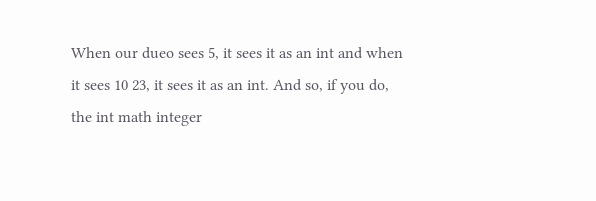When our dueo sees 5, it sees it as an int and when it sees 10 23, it sees it as an int. And so, if you do, the int math integer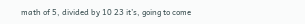math of 5, divided by 10 23 it’s, going to come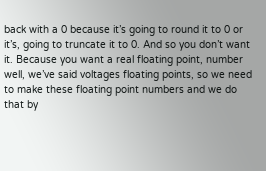back with a 0 because it’s going to round it to 0 or it’s, going to truncate it to 0. And so you don’t want it. Because you want a real floating point, number well, we’ve said voltages floating points, so we need to make these floating point numbers and we do that by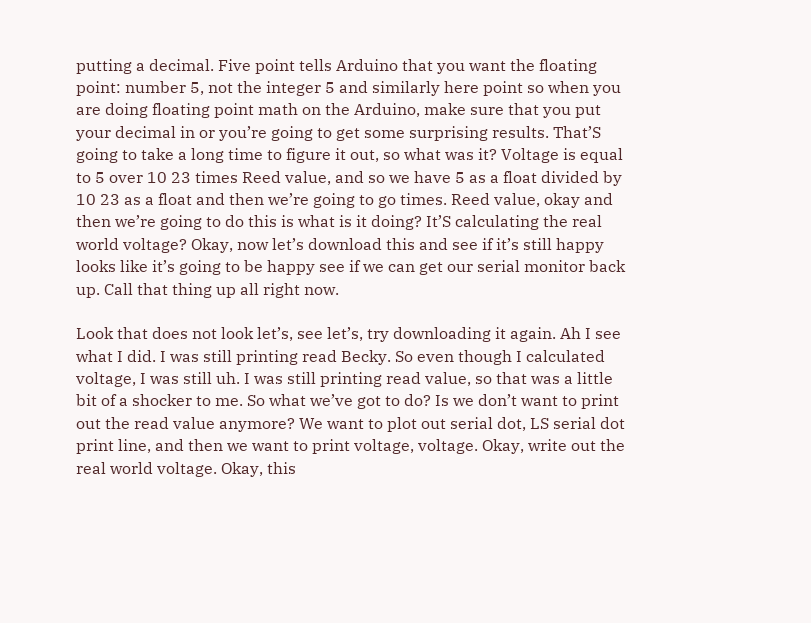putting a decimal. Five point tells Arduino that you want the floating point: number 5, not the integer 5 and similarly here point so when you are doing floating point math on the Arduino, make sure that you put your decimal in or you’re going to get some surprising results. That’S going to take a long time to figure it out, so what was it? Voltage is equal to 5 over 10 23 times Reed value, and so we have 5 as a float divided by 10 23 as a float and then we’re going to go times. Reed value, okay and then we’re going to do this is what is it doing? It’S calculating the real world voltage? Okay, now let’s download this and see if it’s still happy looks like it’s going to be happy see if we can get our serial monitor back up. Call that thing up all right now.

Look that does not look let’s, see let’s, try downloading it again. Ah I see what I did. I was still printing read Becky. So even though I calculated voltage, I was still uh. I was still printing read value, so that was a little bit of a shocker to me. So what we’ve got to do? Is we don’t want to print out the read value anymore? We want to plot out serial dot, LS serial dot print line, and then we want to print voltage, voltage. Okay, write out the real world voltage. Okay, this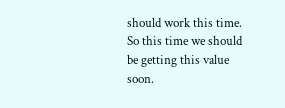should work this time. So this time we should be getting this value soon.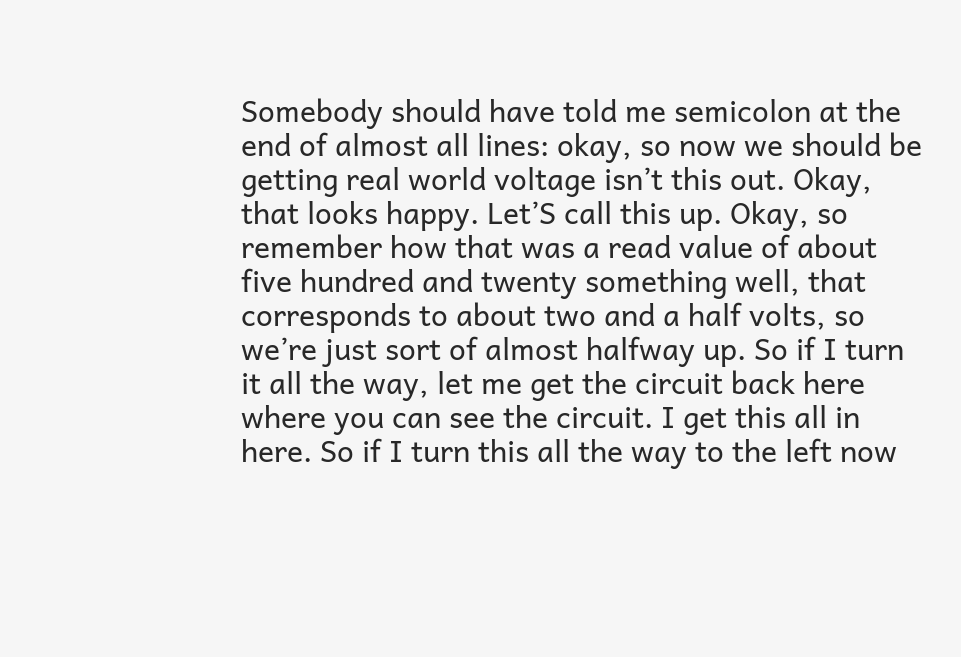Somebody should have told me semicolon at the end of almost all lines: okay, so now we should be getting real world voltage isn’t this out. Okay, that looks happy. Let’S call this up. Okay, so remember how that was a read value of about five hundred and twenty something well, that corresponds to about two and a half volts, so we’re just sort of almost halfway up. So if I turn it all the way, let me get the circuit back here where you can see the circuit. I get this all in here. So if I turn this all the way to the left now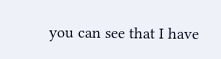you can see that I have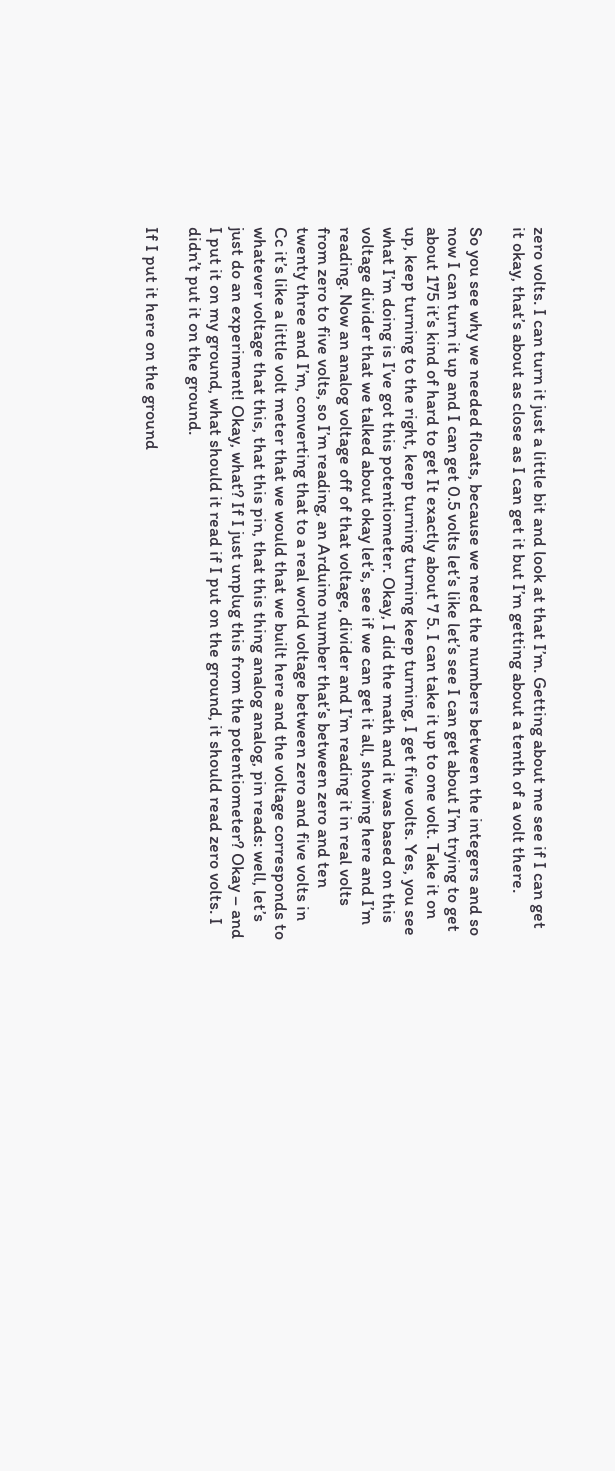zero volts. I can turn it just a little bit and look at that I’m. Getting about me see if I can get it okay, that’s about as close as I can get it but I’m getting about a tenth of a volt there.

So you see why we needed floats, because we need the numbers between the integers and so now I can turn it up and I can get 0.5 volts let’s like let’s see I can get about I’m trying to get about 175 it’s kind of hard to get It exactly about 7 5. I can take it up to one volt. Take it on up, keep turning to the right, keep turning turning keep turning, I get five volts. Yes, you see what I’m doing is I’ve got this potentiometer. Okay, I did the math and it was based on this voltage divider that we talked about okay let’s, see if we can get it all, showing here and I’m reading. Now an analog voltage off of that voltage, divider and I’m reading it in real volts from zero to five volts, so I’m reading, an Arduino number that’s between zero and ten twenty three and I’m, converting that to a real world voltage between zero and five volts in Cc it’s like a little volt meter that we would that we built here and the voltage corresponds to whatever voltage that this, that this pin, that this thing analog analog, pin reads: well, let’s just do an experiment! Okay, what? If I just unplug this from the potentiometer? Okay – and I put it on my ground, what should it read if I put on the ground, it should read zero volts. I didn’t put it on the ground.

If I put it here on the ground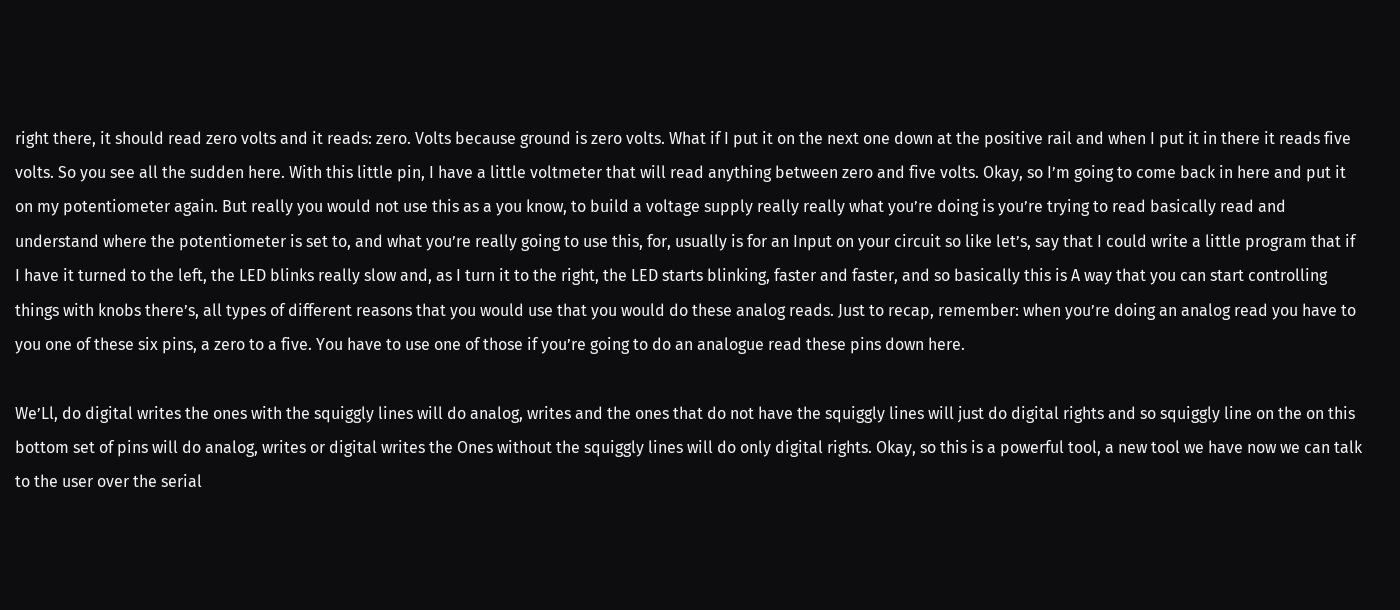right there, it should read zero volts and it reads: zero. Volts because ground is zero volts. What if I put it on the next one down at the positive rail and when I put it in there it reads five volts. So you see all the sudden here. With this little pin, I have a little voltmeter that will read anything between zero and five volts. Okay, so I’m going to come back in here and put it on my potentiometer again. But really you would not use this as a you know, to build a voltage supply really really what you’re doing is you’re trying to read basically read and understand where the potentiometer is set to, and what you’re really going to use this, for, usually is for an Input on your circuit so like let’s, say that I could write a little program that if I have it turned to the left, the LED blinks really slow and, as I turn it to the right, the LED starts blinking, faster and faster, and so basically this is A way that you can start controlling things with knobs there’s, all types of different reasons that you would use that you would do these analog reads. Just to recap, remember: when you’re doing an analog read you have to you one of these six pins, a zero to a five. You have to use one of those if you’re going to do an analogue read these pins down here.

We’Ll, do digital writes the ones with the squiggly lines will do analog, writes and the ones that do not have the squiggly lines will just do digital rights and so squiggly line on the on this bottom set of pins will do analog, writes or digital writes the Ones without the squiggly lines will do only digital rights. Okay, so this is a powerful tool, a new tool we have now we can talk to the user over the serial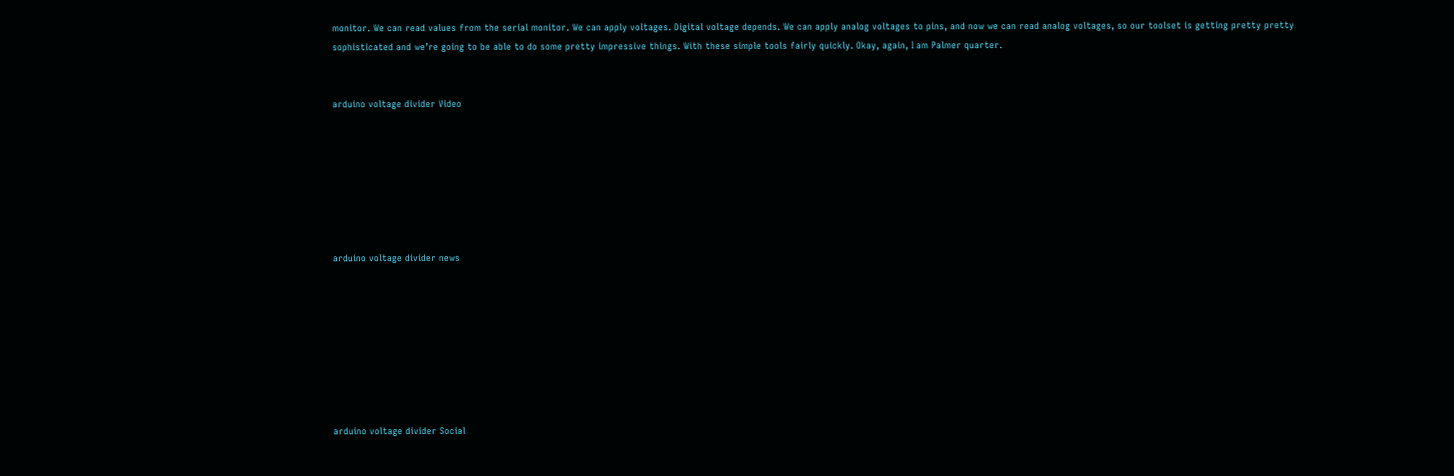monitor. We can read values from the serial monitor. We can apply voltages. Digital voltage depends. We can apply analog voltages to pins, and now we can read analog voltages, so our toolset is getting pretty pretty sophisticated and we’re going to be able to do some pretty impressive things. With these simple tools fairly quickly. Okay, again, I am Palmer quarter.


arduino voltage divider Video







arduino voltage divider news








arduino voltage divider Social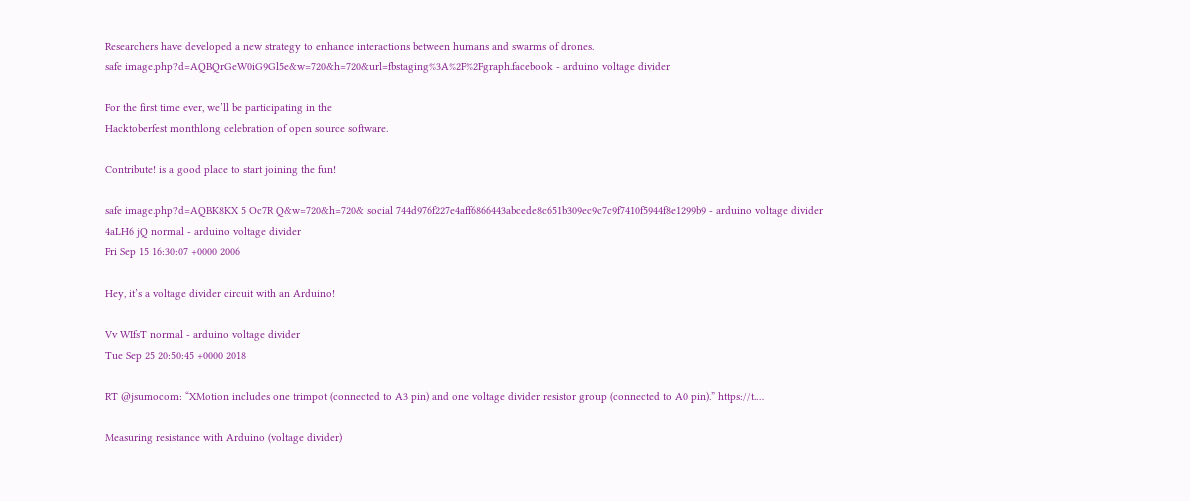Researchers have developed a new strategy to enhance interactions between humans and swarms of drones.
safe image.php?d=AQBQrGeW0iG9Gl5e&w=720&h=720&url=fbstaging%3A%2F%2Fgraph.facebook - arduino voltage divider

For the first time ever, we’ll be participating in the
Hacktoberfest monthlong celebration of open source software.

Contribute! is a good place to start joining the fun!

safe image.php?d=AQBK8KX 5 Oc7R Q&w=720&h=720& social 744d976f227e4aff6866443abcede8c651b309ec9c7c9f7410f5944f8e1299b9 - arduino voltage divider
4aLH6 jQ normal - arduino voltage divider
Fri Sep 15 16:30:07 +0000 2006

Hey, it’s a voltage divider circuit with an Arduino!

Vv WIfsT normal - arduino voltage divider
Tue Sep 25 20:50:45 +0000 2018

RT @jsumocom: “XMotion includes one trimpot (connected to A3 pin) and one voltage divider resistor group (connected to A0 pin).” https://t.…

Measuring resistance with Arduino (voltage divider)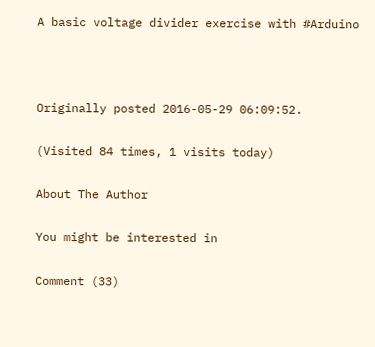A basic voltage divider exercise with #Arduino



Originally posted 2016-05-29 06:09:52.

(Visited 84 times, 1 visits today)

About The Author

You might be interested in

Comment (33)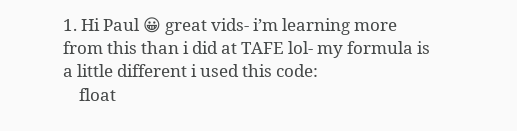1. Hi Paul 😀 great vids- i’m learning more from this than i did at TAFE lol- my formula is a little different i used this code:
    float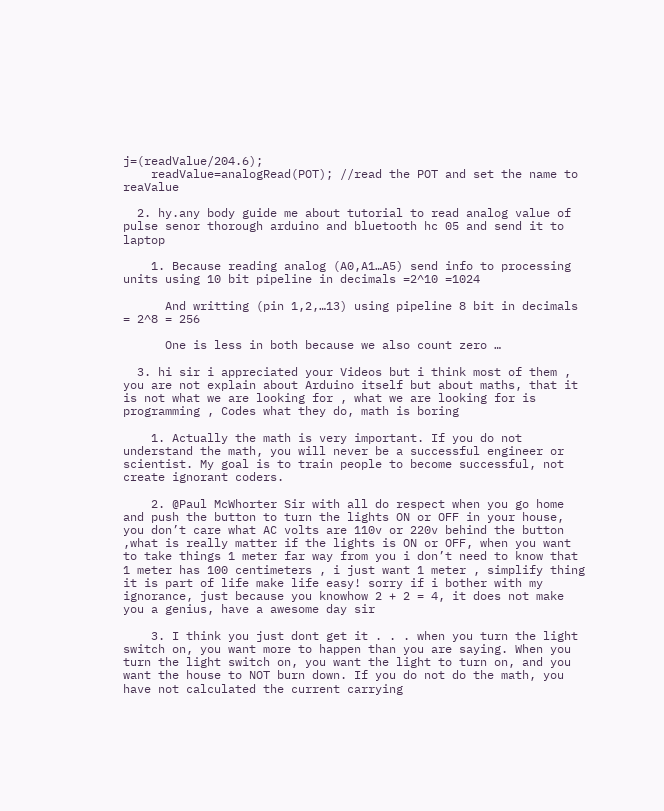j=(readValue/204.6);
    readValue=analogRead(POT); //read the POT and set the name to reaValue

  2. hy.any body guide me about tutorial to read analog value of pulse senor thorough arduino and bluetooth hc 05 and send it to laptop

    1. Because reading analog (A0,A1…A5) send info to processing units using 10 bit pipeline in decimals =2^10 =1024

      And writting (pin 1,2,…13) using pipeline 8 bit in decimals = 2^8 = 256

      One is less in both because we also count zero …

  3. hi sir i appreciated your Videos but i think most of them , you are not explain about Arduino itself but about maths, that it is not what we are looking for , what we are looking for is programming , Codes what they do, math is boring

    1. Actually the math is very important. If you do not understand the math, you will never be a successful engineer or scientist. My goal is to train people to become successful, not create ignorant coders.

    2. @Paul McWhorter Sir with all do respect when you go home and push the button to turn the lights ON or OFF in your house, you don’t care what AC volts are 110v or 220v behind the button ,what is really matter if the lights is ON or OFF, when you want to take things 1 meter far way from you i don’t need to know that 1 meter has 100 centimeters , i just want 1 meter , simplify thing it is part of life make life easy! sorry if i bother with my ignorance, just because you knowhow 2 + 2 = 4, it does not make you a genius, have a awesome day sir

    3. I think you just dont get it . . . when you turn the light switch on, you want more to happen than you are saying. When you turn the light switch on, you want the light to turn on, and you want the house to NOT burn down. If you do not do the math, you have not calculated the current carrying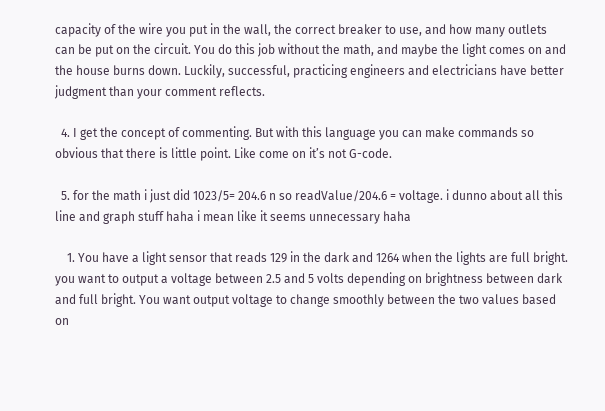capacity of the wire you put in the wall, the correct breaker to use, and how many outlets can be put on the circuit. You do this job without the math, and maybe the light comes on and the house burns down. Luckily, successful, practicing engineers and electricians have better judgment than your comment reflects.

  4. I get the concept of commenting. But with this language you can make commands so obvious that there is little point. Like come on it’s not G-code.

  5. for the math i just did 1023/5= 204.6 n so readValue/204.6 = voltage. i dunno about all this line and graph stuff haha i mean like it seems unnecessary haha

    1. You have a light sensor that reads 129 in the dark and 1264 when the lights are full bright. you want to output a voltage between 2.5 and 5 volts depending on brightness between dark and full bright. You want output voltage to change smoothly between the two values based on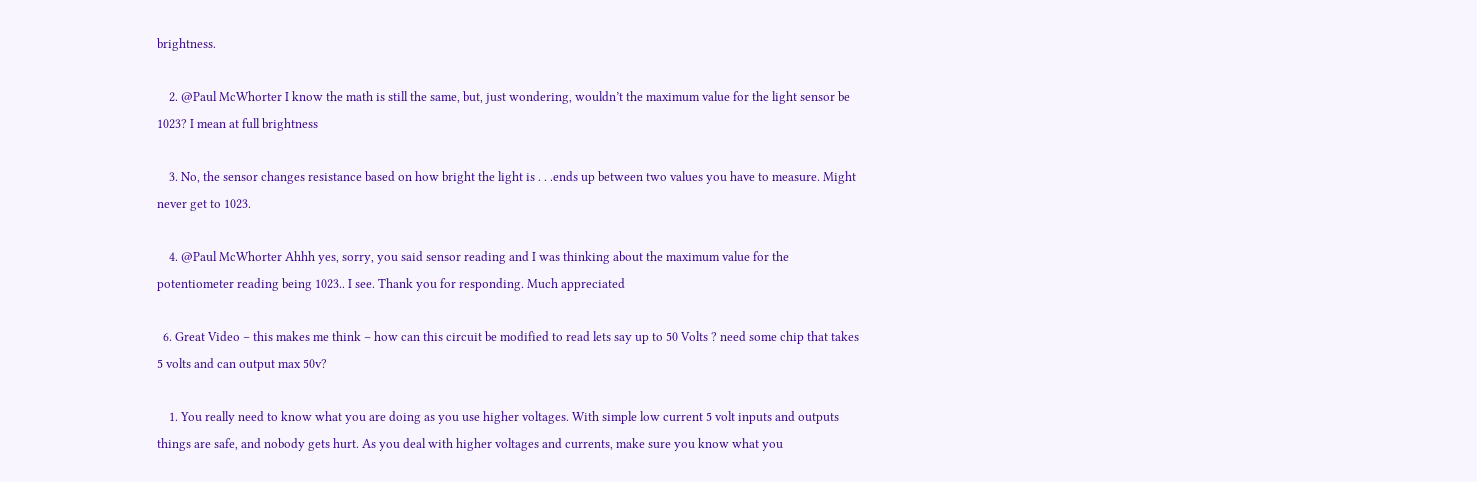brightness.

    2. @Paul McWhorter I know the math is still the same, but, just wondering, wouldn’t the maximum value for the light sensor be 1023? I mean at full brightness

    3. No, the sensor changes resistance based on how bright the light is . . .ends up between two values you have to measure. Might never get to 1023.

    4. @Paul McWhorter Ahhh yes, sorry, you said sensor reading and I was thinking about the maximum value for the potentiometer reading being 1023.. I see. Thank you for responding. Much appreciated

  6. Great Video – this makes me think – how can this circuit be modified to read lets say up to 50 Volts ? need some chip that takes 5 volts and can output max 50v?

    1. You really need to know what you are doing as you use higher voltages. With simple low current 5 volt inputs and outputs things are safe, and nobody gets hurt. As you deal with higher voltages and currents, make sure you know what you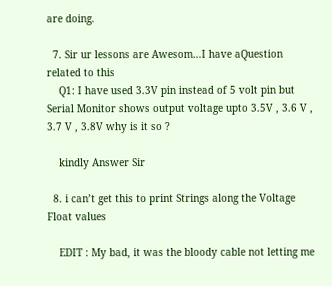are doing.

  7. Sir ur lessons are Awesom…I have aQuestion related to this
    Q1: I have used 3.3V pin instead of 5 volt pin but Serial Monitor shows output voltage upto 3.5V , 3.6 V , 3.7 V , 3.8V why is it so ?

    kindly Answer Sir

  8. i can’t get this to print Strings along the Voltage Float values

    EDIT : My bad, it was the bloody cable not letting me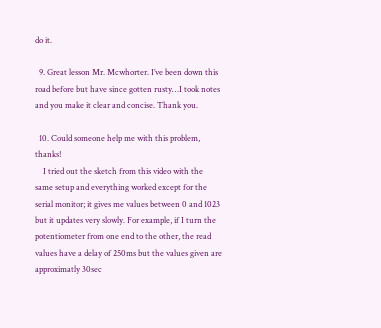do it.

  9. Great lesson Mr. Mcwhorter. I’ve been down this road before but have since gotten rusty…I took notes and you make it clear and concise. Thank you.

  10. Could someone help me with this problem, thanks!
    I tried out the sketch from this video with the same setup and everything worked except for the serial monitor; it gives me values between 0 and 1023 but it updates very slowly. For example, if I turn the potentiometer from one end to the other, the read values have a delay of 250ms but the values given are approximatly 30sec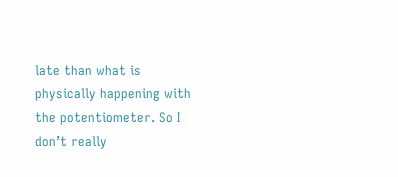late than what is physically happening with the potentiometer. So I don’t really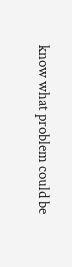know what problem could be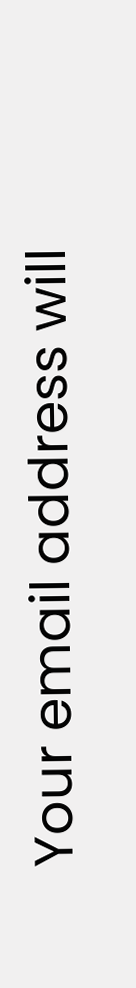Your email address will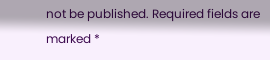not be published. Required fields are marked *